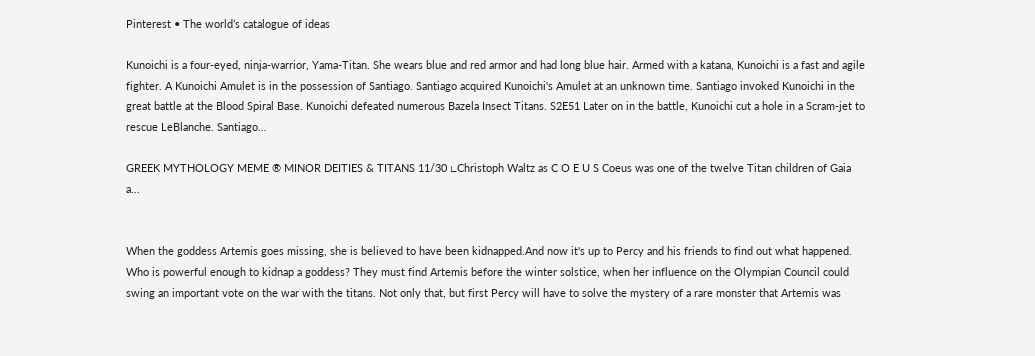Pinterest • The world’s catalogue of ideas

Kunoichi is a four-eyed, ninja-warrior, Yama-Titan. She wears blue and red armor and had long blue hair. Armed with a katana, Kunoichi is a fast and agile fighter. A Kunoichi Amulet is in the possession of Santiago. Santiago acquired Kunoichi's Amulet at an unknown time. Santiago invoked Kunoichi in the great battle at the Blood Spiral Base. Kunoichi defeated numerous Bazela Insect Titans. S2E51 Later on in the battle, Kunoichi cut a hole in a Scram-jet to rescue LeBlanche. Santiago…

GREEK MYTHOLOGY MEME ® MINOR DEITIES & TITANS 11/30 ∟Christoph Waltz as C O E U S Coeus was one of the twelve Titan children of Gaia a...


When the goddess Artemis goes missing, she is believed to have been kidnapped.And now it's up to Percy and his friends to find out what happened. Who is powerful enough to kidnap a goddess? They must find Artemis before the winter solstice, when her influence on the Olympian Council could swing an important vote on the war with the titans. Not only that, but first Percy will have to solve the mystery of a rare monster that Artemis was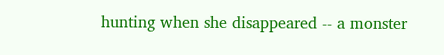hunting when she disappeared -- a monster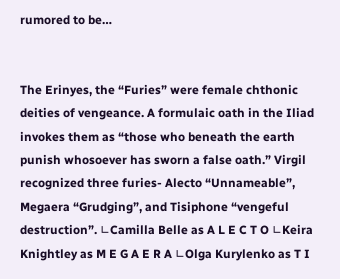rumored to be…


The Erinyes, the “Furies” were female chthonic deities of vengeance. A formulaic oath in the Iliad invokes them as “those who beneath the earth punish whosoever has sworn a false oath.” Virgil recognized three furies- Alecto “Unnameable”, Megaera “Grudging”, and Tisiphone “vengeful destruction”. ∟Camilla Belle as A L E C T O ∟Keira Knightley as M E G A E R A ∟Olga Kurylenko as T I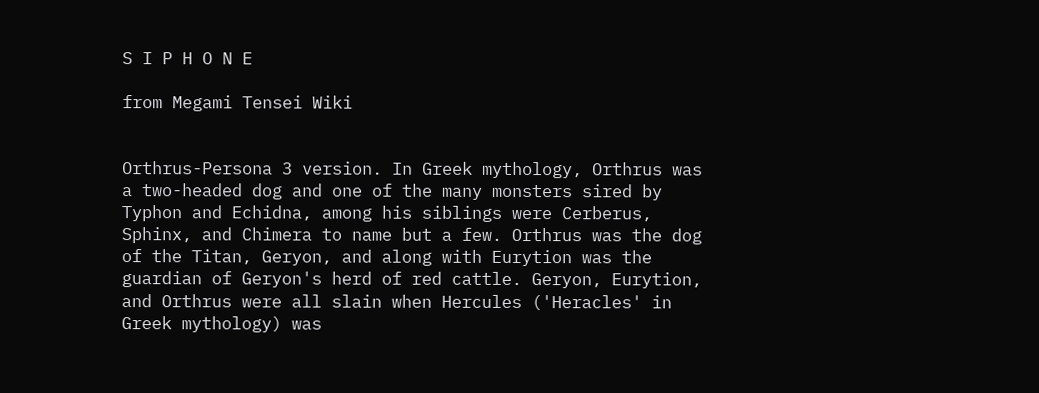S I P H O N E

from Megami Tensei Wiki


Orthrus-Persona 3 version. In Greek mythology, Orthrus was a two-headed dog and one of the many monsters sired by Typhon and Echidna, among his siblings were Cerberus, Sphinx, and Chimera to name but a few. Orthrus was the dog of the Titan, Geryon, and along with Eurytion was the guardian of Geryon's herd of red cattle. Geryon, Eurytion, and Orthrus were all slain when Hercules ('Heracles' in Greek mythology) was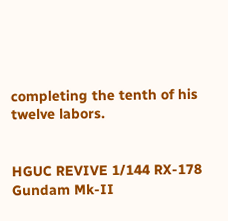completing the tenth of his twelve labors.


HGUC REVIVE 1/144 RX-178 Gundam Mk-II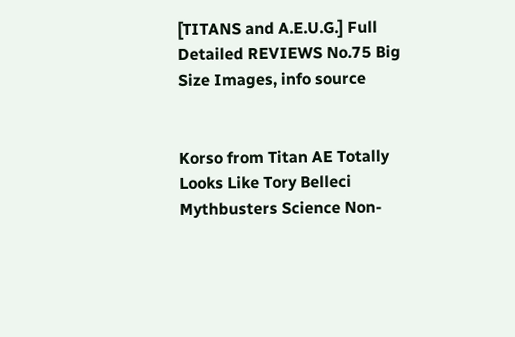[TITANS and A.E.U.G.] Full Detailed REVIEWS No.75 Big Size Images, info source


Korso from Titan AE Totally Looks Like Tory Belleci Mythbusters Science Non-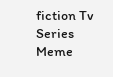fiction Tv Series Meme